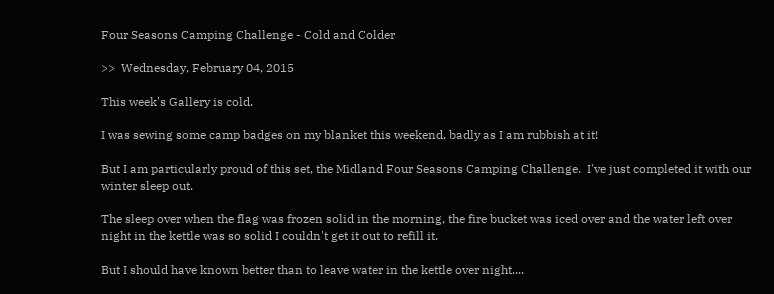Four Seasons Camping Challenge - Cold and Colder

>>  Wednesday, February 04, 2015

This week's Gallery is cold.

I was sewing some camp badges on my blanket this weekend, badly as I am rubbish at it!

But I am particularly proud of this set, the Midland Four Seasons Camping Challenge.  I've just completed it with our winter sleep out.

The sleep over when the flag was frozen solid in the morning, the fire bucket was iced over and the water left over night in the kettle was so solid I couldn't get it out to refill it.

But I should have known better than to leave water in the kettle over night....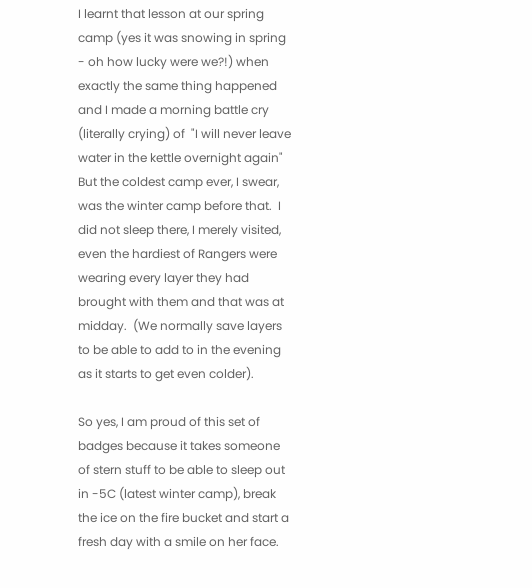I learnt that lesson at our spring camp (yes it was snowing in spring - oh how lucky were we?!) when exactly the same thing happened and I made a morning battle cry (literally crying) of  "I will never leave water in the kettle overnight again"
But the coldest camp ever, I swear, was the winter camp before that.  I did not sleep there, I merely visited, even the hardiest of Rangers were wearing every layer they had brought with them and that was at midday.  (We normally save layers to be able to add to in the evening as it starts to get even colder).

So yes, I am proud of this set of badges because it takes someone of stern stuff to be able to sleep out in -5C (latest winter camp), break the ice on the fire bucket and start a fresh day with a smile on her face.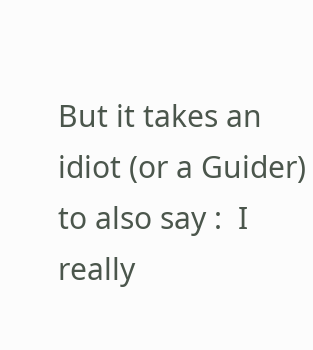But it takes an idiot (or a Guider) to also say :  I really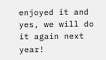enjoyed it and yes, we will do it again next year!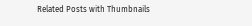Related Posts with Thumbnails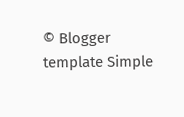© Blogger template Simple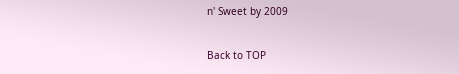n' Sweet by 2009

Back to TOP